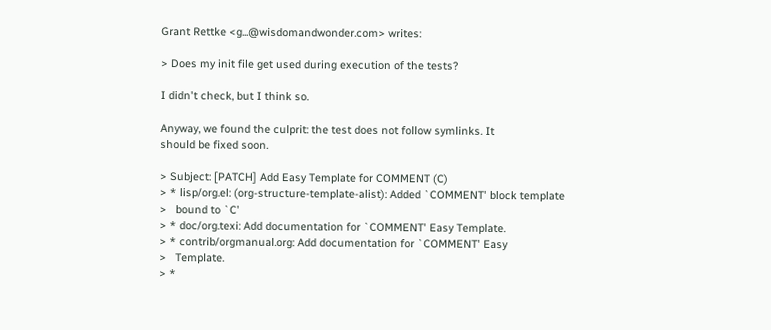Grant Rettke <g...@wisdomandwonder.com> writes:

> Does my init file get used during execution of the tests?

I didn't check, but I think so.

Anyway, we found the culprit: the test does not follow symlinks. It
should be fixed soon.

> Subject: [PATCH] Add Easy Template for COMMENT (C)
> * lisp/org.el: (org-structure-template-alist): Added `COMMENT' block template
>   bound to `C'
> * doc/org.texi: Add documentation for `COMMENT' Easy Template.
> * contrib/orgmanual.org: Add documentation for `COMMENT' Easy
>   Template.
> *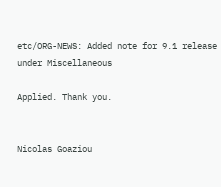etc/ORG-NEWS: Added note for 9.1 release under Miscellaneous

Applied. Thank you.


Nicolas Goaziou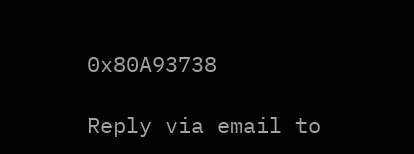0x80A93738

Reply via email to